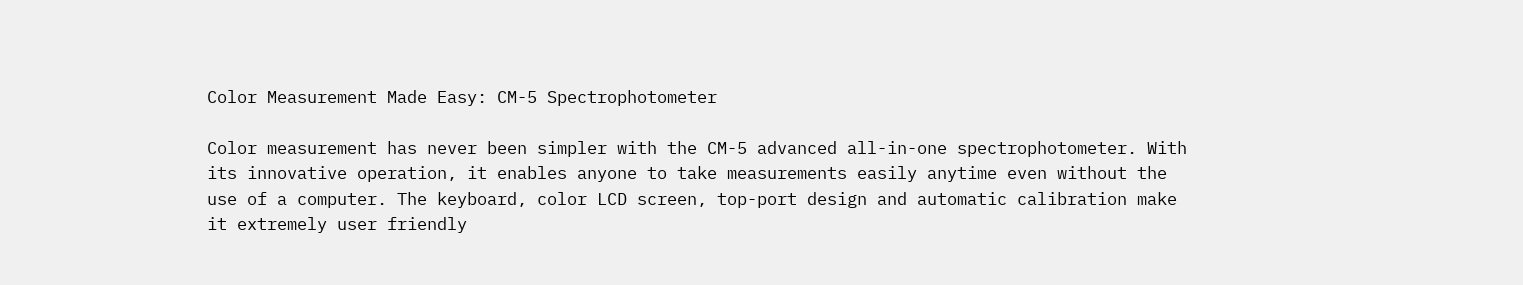Color Measurement Made Easy: CM-5 Spectrophotometer

Color measurement has never been simpler with the CM-5 advanced all-in-one spectrophotometer. With its innovative operation, it enables anyone to take measurements easily anytime even without the use of a computer. The keyboard, color LCD screen, top-port design and automatic calibration make it extremely user friendly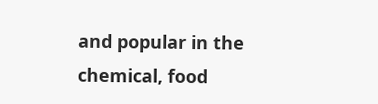and popular in the chemical, food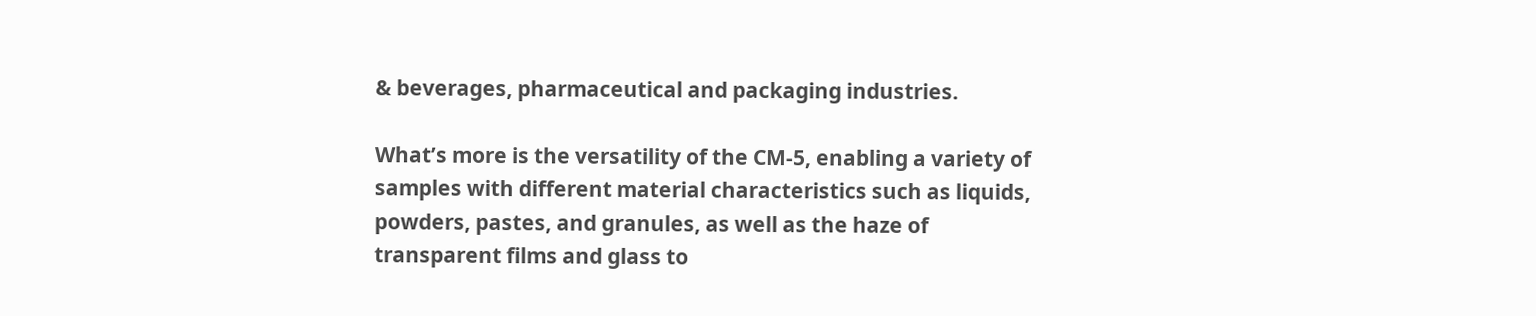& beverages, pharmaceutical and packaging industries.

What’s more is the versatility of the CM-5, enabling a variety of samples with different material characteristics such as liquids, powders, pastes, and granules, as well as the haze of transparent films and glass to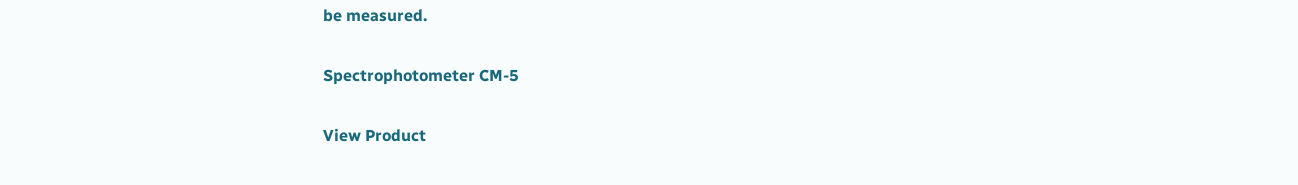be measured.

Spectrophotometer CM-5

View Product